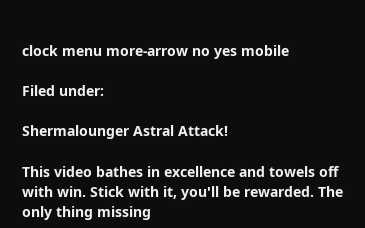clock menu more-arrow no yes mobile

Filed under:

Shermalounger Astral Attack!

This video bathes in excellence and towels off with win. Stick with it, you'll be rewarded. The only thing missing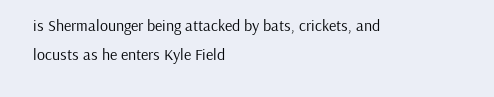is Shermalounger being attacked by bats, crickets, and locusts as he enters Kyle Field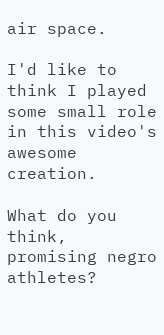air space.

I'd like to think I played some small role in this video's awesome creation.

What do you think, promising negro athletes?